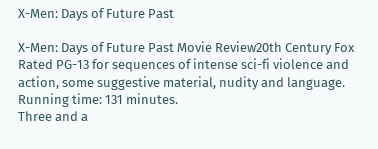X-Men: Days of Future Past

X-Men: Days of Future Past Movie Review20th Century Fox
Rated PG-13 for sequences of intense sci-fi violence and action, some suggestive material, nudity and language.
Running time: 131 minutes.
Three and a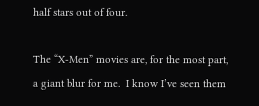half stars out of four.

The “X-Men” movies are, for the most part, a giant blur for me.  I know I’ve seen them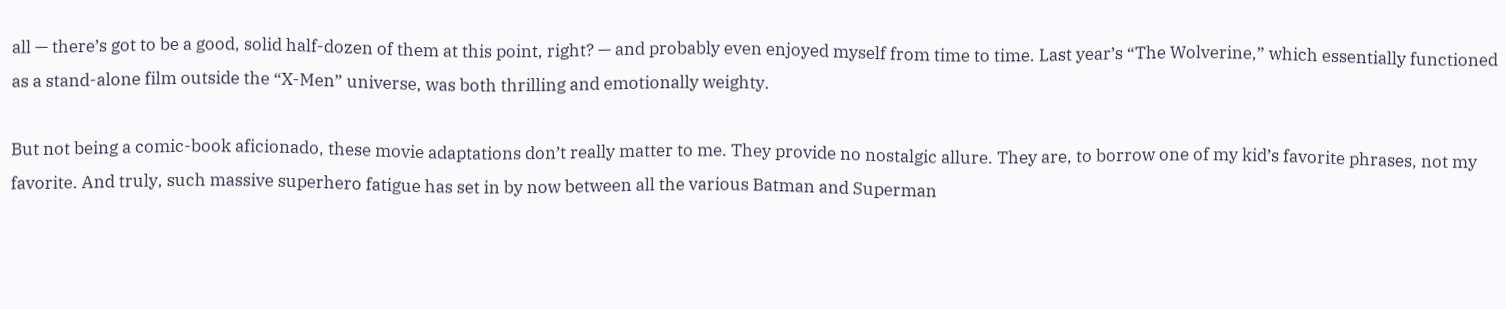all — there’s got to be a good, solid half-dozen of them at this point, right? — and probably even enjoyed myself from time to time. Last year’s “The Wolverine,” which essentially functioned as a stand-alone film outside the “X-Men” universe, was both thrilling and emotionally weighty.

But not being a comic-book aficionado, these movie adaptations don’t really matter to me. They provide no nostalgic allure. They are, to borrow one of my kid’s favorite phrases, not my favorite. And truly, such massive superhero fatigue has set in by now between all the various Batman and Superman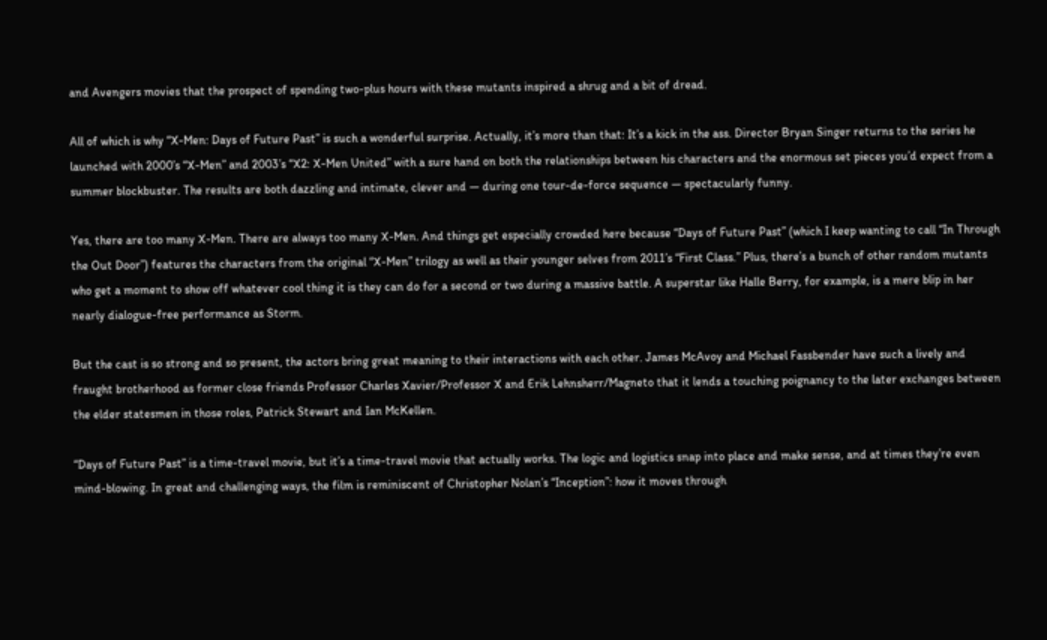and Avengers movies that the prospect of spending two-plus hours with these mutants inspired a shrug and a bit of dread.

All of which is why “X-Men: Days of Future Past” is such a wonderful surprise. Actually, it’s more than that: It’s a kick in the ass. Director Bryan Singer returns to the series he launched with 2000’s “X-Men” and 2003’s “X2: X-Men United” with a sure hand on both the relationships between his characters and the enormous set pieces you’d expect from a summer blockbuster. The results are both dazzling and intimate, clever and — during one tour-de-force sequence — spectacularly funny.

Yes, there are too many X-Men. There are always too many X-Men. And things get especially crowded here because “Days of Future Past” (which I keep wanting to call “In Through the Out Door”) features the characters from the original “X-Men” trilogy as well as their younger selves from 2011’s “First Class.” Plus, there’s a bunch of other random mutants who get a moment to show off whatever cool thing it is they can do for a second or two during a massive battle. A superstar like Halle Berry, for example, is a mere blip in her nearly dialogue-free performance as Storm.

But the cast is so strong and so present, the actors bring great meaning to their interactions with each other. James McAvoy and Michael Fassbender have such a lively and fraught brotherhood as former close friends Professor Charles Xavier/Professor X and Erik Lehnsherr/Magneto that it lends a touching poignancy to the later exchanges between the elder statesmen in those roles, Patrick Stewart and Ian McKellen.

“Days of Future Past” is a time-travel movie, but it’s a time-travel movie that actually works. The logic and logistics snap into place and make sense, and at times they’re even mind-blowing. In great and challenging ways, the film is reminiscent of Christopher Nolan’s “Inception”: how it moves through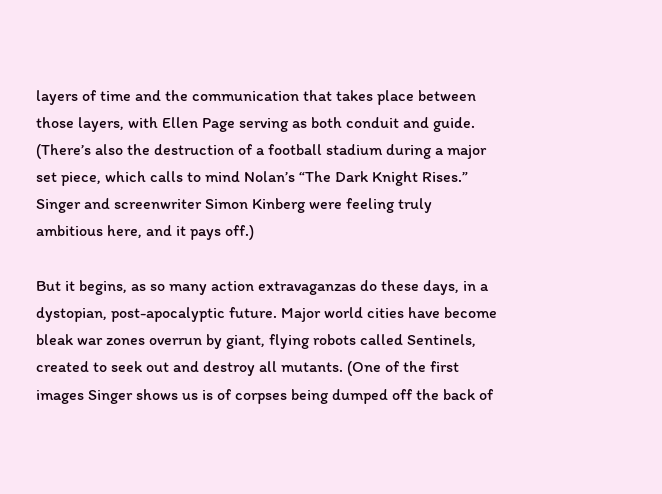layers of time and the communication that takes place between those layers, with Ellen Page serving as both conduit and guide. (There’s also the destruction of a football stadium during a major set piece, which calls to mind Nolan’s “The Dark Knight Rises.” Singer and screenwriter Simon Kinberg were feeling truly ambitious here, and it pays off.)

But it begins, as so many action extravaganzas do these days, in a dystopian, post-apocalyptic future. Major world cities have become bleak war zones overrun by giant, flying robots called Sentinels, created to seek out and destroy all mutants. (One of the first images Singer shows us is of corpses being dumped off the back of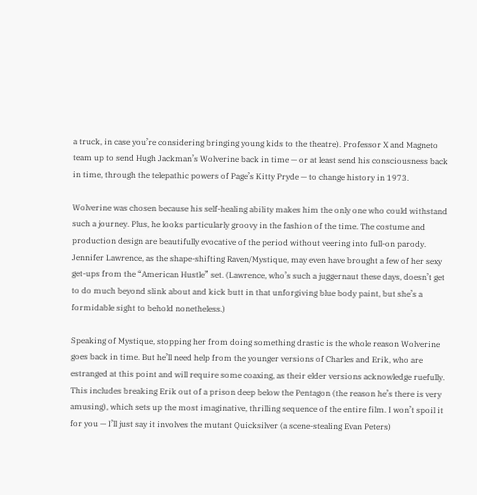a truck, in case you’re considering bringing young kids to the theatre). Professor X and Magneto team up to send Hugh Jackman’s Wolverine back in time — or at least send his consciousness back in time, through the telepathic powers of Page’s Kitty Pryde — to change history in 1973.

Wolverine was chosen because his self-healing ability makes him the only one who could withstand such a journey. Plus, he looks particularly groovy in the fashion of the time. The costume and production design are beautifully evocative of the period without veering into full-on parody. Jennifer Lawrence, as the shape-shifting Raven/Mystique, may even have brought a few of her sexy get-ups from the “American Hustle” set. (Lawrence, who’s such a juggernaut these days, doesn’t get to do much beyond slink about and kick butt in that unforgiving blue body paint, but she’s a formidable sight to behold nonetheless.)

Speaking of Mystique, stopping her from doing something drastic is the whole reason Wolverine goes back in time. But he’ll need help from the younger versions of Charles and Erik, who are estranged at this point and will require some coaxing, as their elder versions acknowledge ruefully. This includes breaking Erik out of a prison deep below the Pentagon (the reason he’s there is very amusing), which sets up the most imaginative, thrilling sequence of the entire film. I won’t spoil it for you — I’ll just say it involves the mutant Quicksilver (a scene-stealing Evan Peters)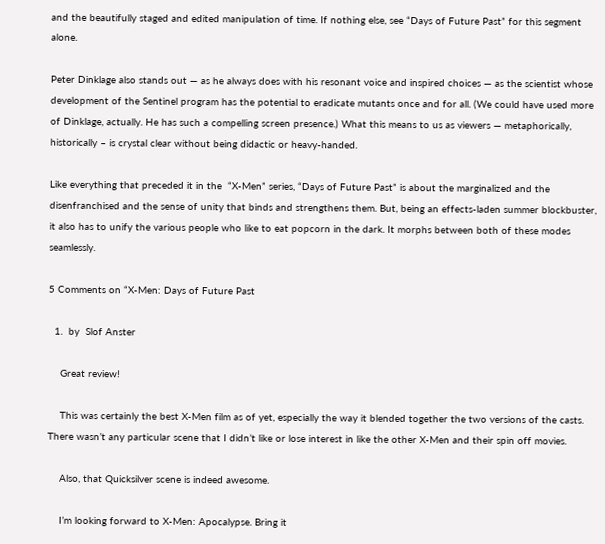and the beautifully staged and edited manipulation of time. If nothing else, see “Days of Future Past” for this segment alone.

Peter Dinklage also stands out — as he always does with his resonant voice and inspired choices — as the scientist whose development of the Sentinel program has the potential to eradicate mutants once and for all. (We could have used more of Dinklage, actually. He has such a compelling screen presence.) What this means to us as viewers — metaphorically, historically – is crystal clear without being didactic or heavy-handed.

Like everything that preceded it in the  “X-Men” series, “Days of Future Past” is about the marginalized and the disenfranchised and the sense of unity that binds and strengthens them. But, being an effects-laden summer blockbuster, it also has to unify the various people who like to eat popcorn in the dark. It morphs between both of these modes seamlessly.

5 Comments on “X-Men: Days of Future Past

  1.  by  Slof Anster

    Great review!

    This was certainly the best X-Men film as of yet, especially the way it blended together the two versions of the casts. There wasn’t any particular scene that I didn’t like or lose interest in like the other X-Men and their spin off movies.

    Also, that Quicksilver scene is indeed awesome.

    I’m looking forward to X-Men: Apocalypse. Bring it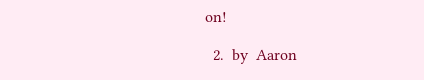on!

  2.  by  Aaron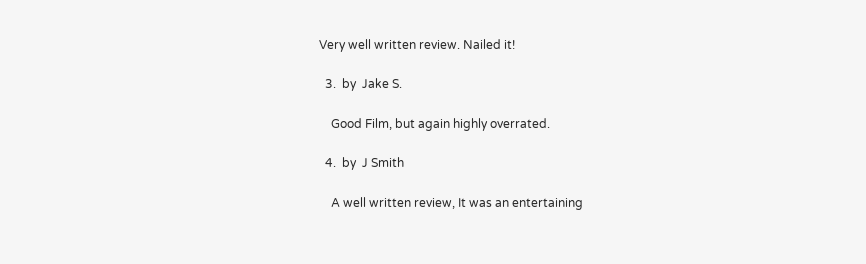Very well written review. Nailed it!

  3.  by  Jake S.

    Good Film, but again highly overrated.

  4.  by  J Smith

    A well written review, It was an entertaining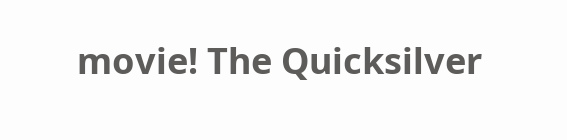movie! The Quicksilver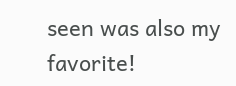seen was also my favorite!